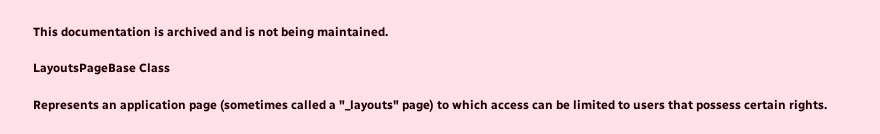This documentation is archived and is not being maintained.

LayoutsPageBase Class

Represents an application page (sometimes called a "_layouts" page) to which access can be limited to users that possess certain rights.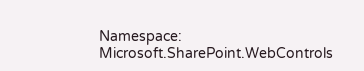Namespace:  Microsoft.SharePoint.WebControls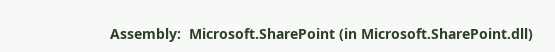Assembly:  Microsoft.SharePoint (in Microsoft.SharePoint.dll)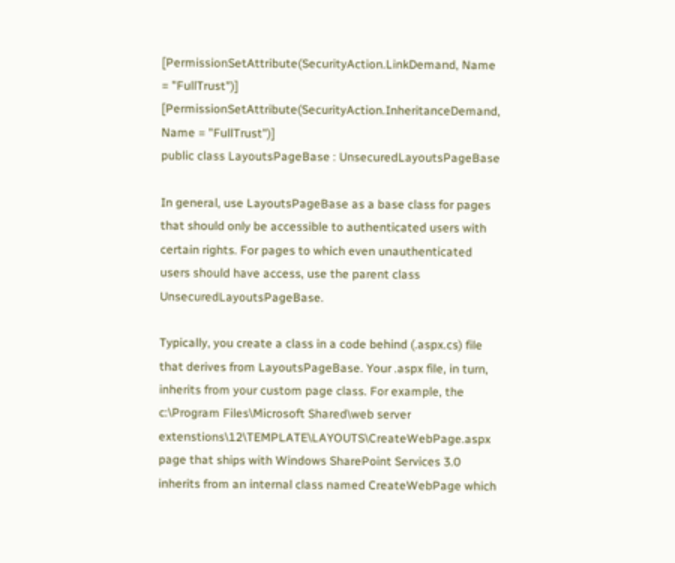[PermissionSetAttribute(SecurityAction.LinkDemand, Name = "FullTrust")]
[PermissionSetAttribute(SecurityAction.InheritanceDemand, Name = "FullTrust")]
public class LayoutsPageBase : UnsecuredLayoutsPageBase

In general, use LayoutsPageBase as a base class for pages that should only be accessible to authenticated users with certain rights. For pages to which even unauthenticated users should have access, use the parent class UnsecuredLayoutsPageBase.

Typically, you create a class in a code behind (.aspx.cs) file that derives from LayoutsPageBase. Your .aspx file, in turn, inherits from your custom page class. For example, the c:\Program Files\Microsoft Shared\web server extenstions\12\TEMPLATE\LAYOUTS\CreateWebPage.aspx page that ships with Windows SharePoint Services 3.0 inherits from an internal class named CreateWebPage which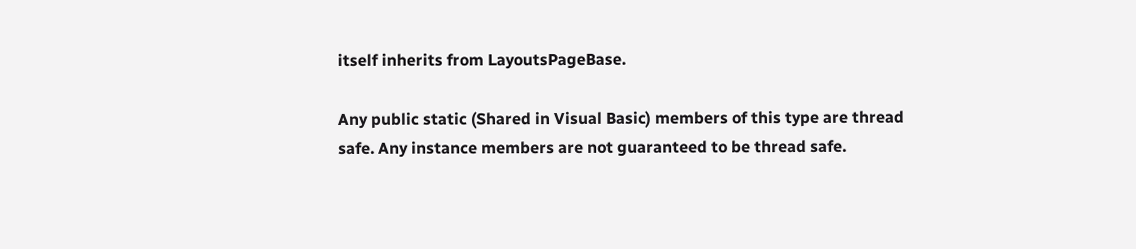itself inherits from LayoutsPageBase.

Any public static (Shared in Visual Basic) members of this type are thread safe. Any instance members are not guaranteed to be thread safe.